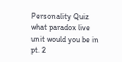Personality Quiz
what paradox live unit would you be in pt. 2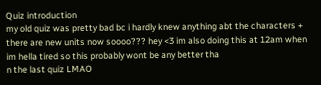Quiz introduction
my old quiz was pretty bad bc i hardly knew anything abt the characters + there are new units now soooo??? hey <3 im also doing this at 12am when im hella tired so this probably wont be any better tha
n the last quiz LMAO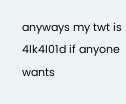anyways my twt is 4lk4l01d if anyone wants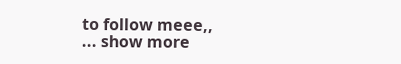to follow meee,,
... show more